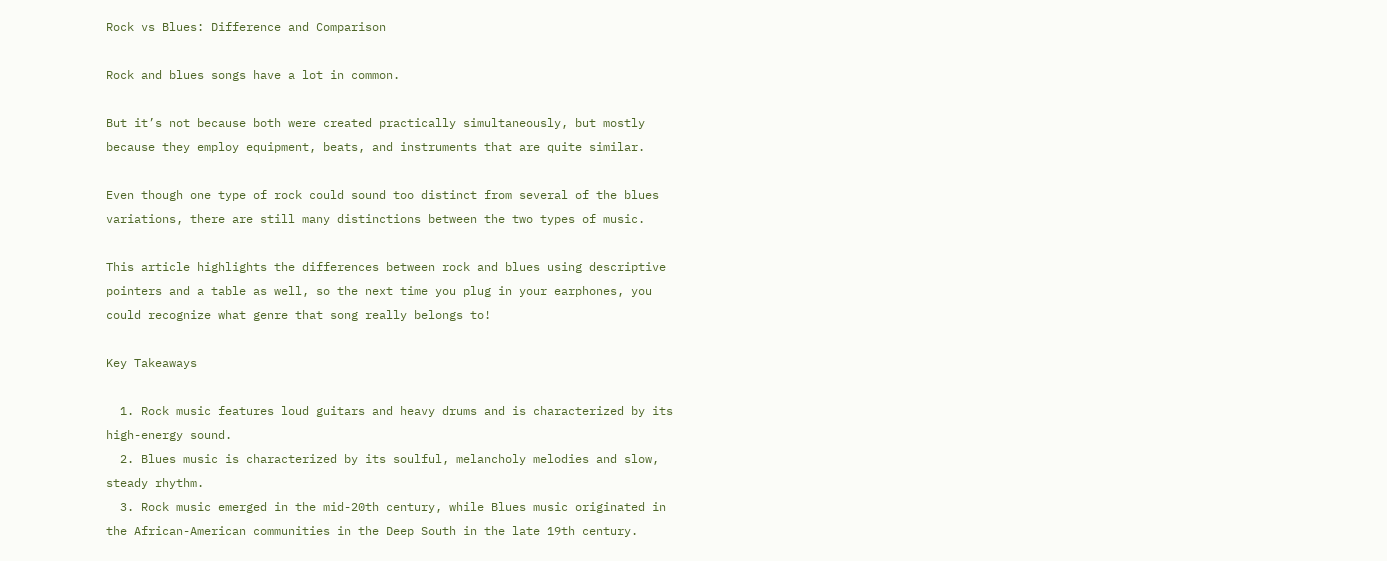Rock vs Blues: Difference and Comparison

Rock and blues songs have a lot in common.

But it’s not because both were created practically simultaneously, but mostly because they employ equipment, beats, and instruments that are quite similar.

Even though one type of rock could sound too distinct from several of the blues variations, there are still many distinctions between the two types of music.

This article highlights the differences between rock and blues using descriptive pointers and a table as well, so the next time you plug in your earphones, you could recognize what genre that song really belongs to!

Key Takeaways

  1. Rock music features loud guitars and heavy drums and is characterized by its high-energy sound.
  2. Blues music is characterized by its soulful, melancholy melodies and slow, steady rhythm.
  3. Rock music emerged in the mid-20th century, while Blues music originated in the African-American communities in the Deep South in the late 19th century.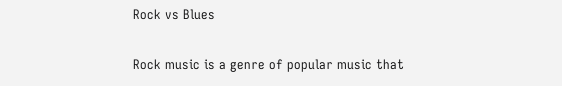Rock vs Blues

Rock music is a genre of popular music that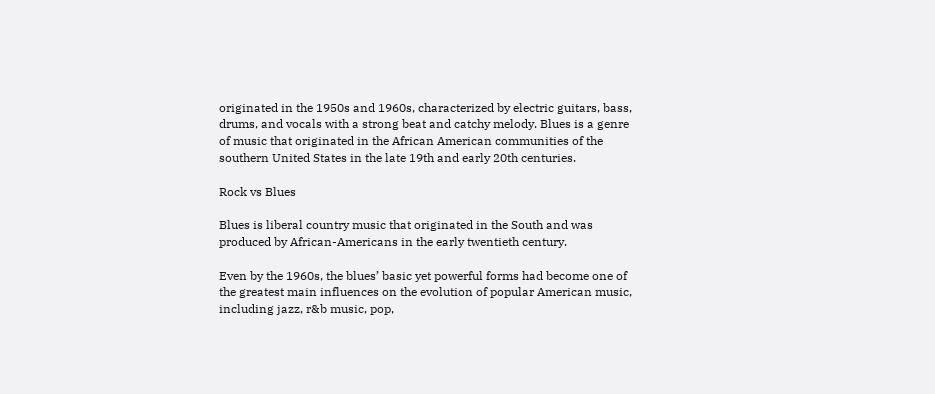originated in the 1950s and 1960s, characterized by electric guitars, bass, drums, and vocals with a strong beat and catchy melody. Blues is a genre of music that originated in the African American communities of the southern United States in the late 19th and early 20th centuries.

Rock vs Blues

Blues is liberal country music that originated in the South and was produced by African-Americans in the early twentieth century.

Even by the 1960s, the blues’ basic yet powerful forms had become one of the greatest main influences on the evolution of popular American music, including jazz, r&b music, pop,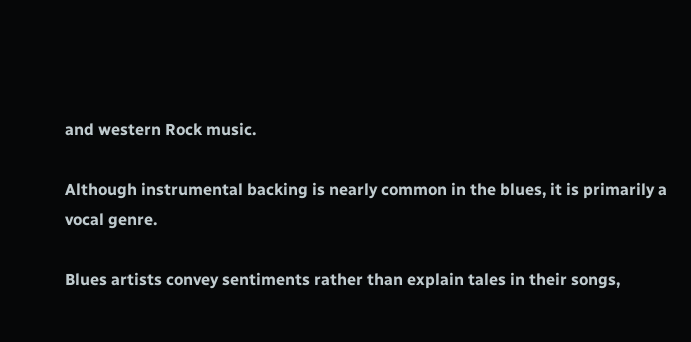and western Rock music.

Although instrumental backing is nearly common in the blues, it is primarily a vocal genre.

Blues artists convey sentiments rather than explain tales in their songs,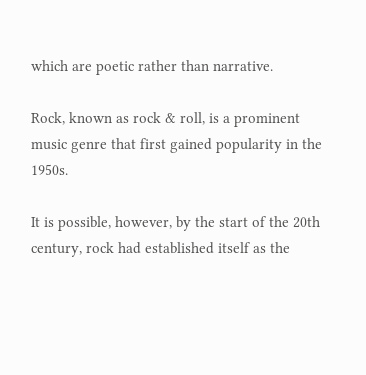which are poetic rather than narrative.

Rock, known as rock & roll, is a prominent music genre that first gained popularity in the 1950s.

It is possible, however, by the start of the 20th century, rock had established itself as the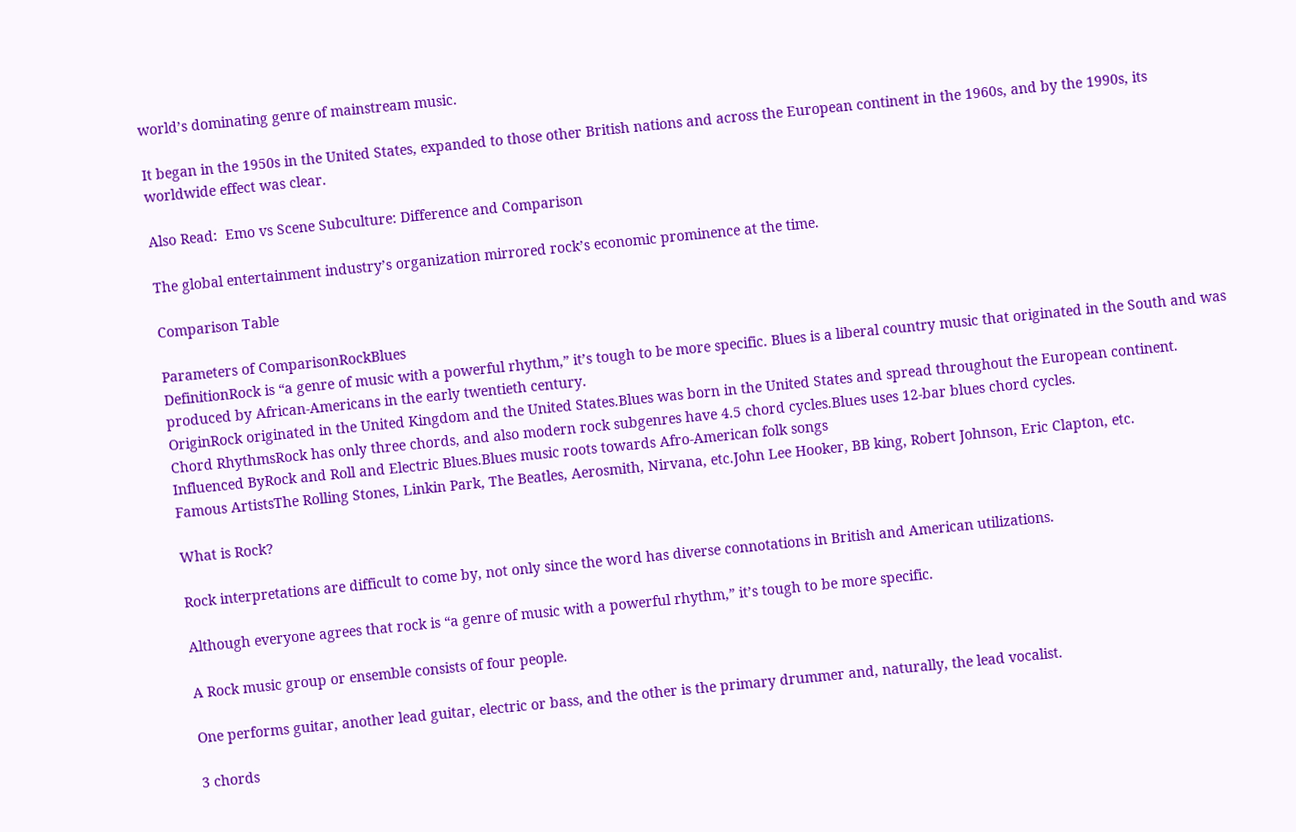world’s dominating genre of mainstream music.

It began in the 1950s in the United States, expanded to those other British nations and across the European continent in the 1960s, and by the 1990s, its worldwide effect was clear.

Also Read:  Emo vs Scene Subculture: Difference and Comparison

The global entertainment industry’s organization mirrored rock’s economic prominence at the time.

Comparison Table

Parameters of ComparisonRockBlues
DefinitionRock is “a genre of music with a powerful rhythm,” it’s tough to be more specific. Blues is a liberal country music that originated in the South and was produced by African-Americans in the early twentieth century.
OriginRock originated in the United Kingdom and the United States.Blues was born in the United States and spread throughout the European continent.
Chord RhythmsRock has only three chords, and also modern rock subgenres have 4.5 chord cycles.Blues uses 12-bar blues chord cycles.
Influenced ByRock and Roll and Electric Blues.Blues music roots towards Afro-American folk songs
Famous ArtistsThe Rolling Stones, Linkin Park, The Beatles, Aerosmith, Nirvana, etc.John Lee Hooker, BB king, Robert Johnson, Eric Clapton, etc.

What is Rock?

Rock interpretations are difficult to come by, not only since the word has diverse connotations in British and American utilizations.

Although everyone agrees that rock is “a genre of music with a powerful rhythm,” it’s tough to be more specific.

A Rock music group or ensemble consists of four people.

One performs guitar, another lead guitar, electric or bass, and the other is the primary drummer and, naturally, the lead vocalist.

3 chords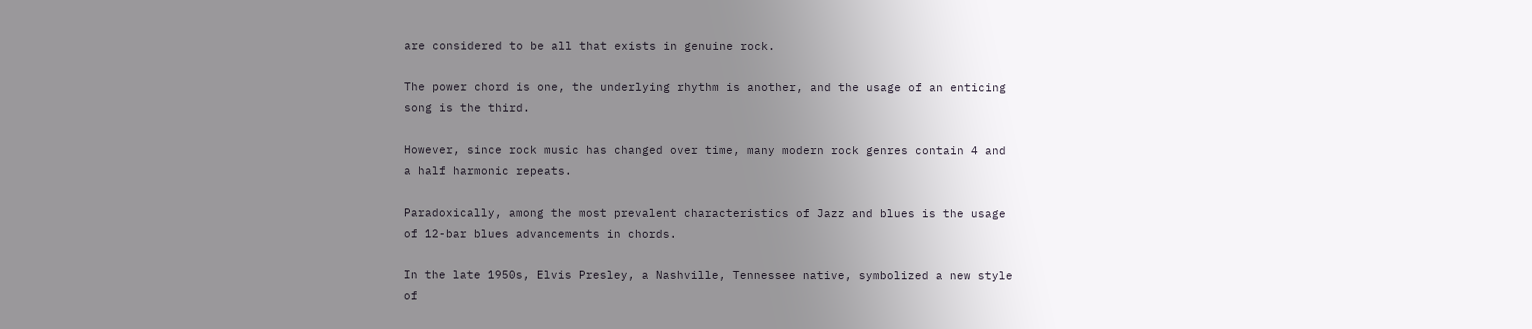are considered to be all that exists in genuine rock.

The power chord is one, the underlying rhythm is another, and the usage of an enticing song is the third.

However, since rock music has changed over time, many modern rock genres contain 4 and a half harmonic repeats.

Paradoxically, among the most prevalent characteristics of Jazz and blues is the usage of 12-bar blues advancements in chords.

In the late 1950s, Elvis Presley, a Nashville, Tennessee native, symbolized a new style of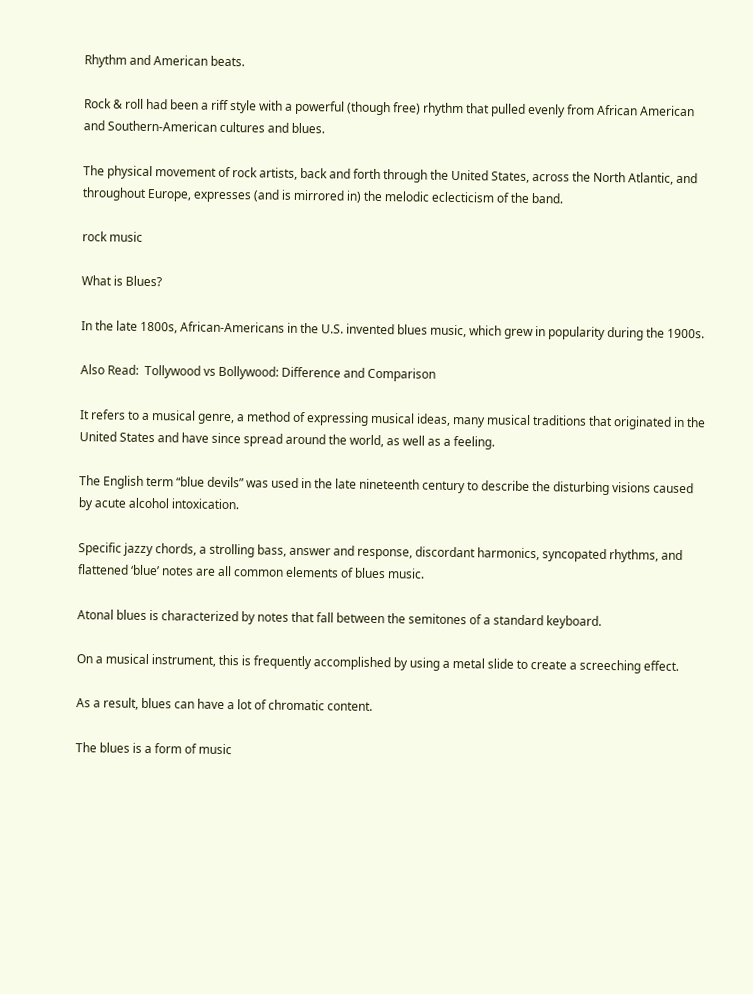Rhythm and American beats.

Rock & roll had been a riff style with a powerful (though free) rhythm that pulled evenly from African American and Southern-American cultures and blues.

The physical movement of rock artists, back and forth through the United States, across the North Atlantic, and throughout Europe, expresses (and is mirrored in) the melodic eclecticism of the band.

rock music

What is Blues?

In the late 1800s, African-Americans in the U.S. invented blues music, which grew in popularity during the 1900s.

Also Read:  Tollywood vs Bollywood: Difference and Comparison

It refers to a musical genre, a method of expressing musical ideas, many musical traditions that originated in the United States and have since spread around the world, as well as a feeling.

The English term “blue devils” was used in the late nineteenth century to describe the disturbing visions caused by acute alcohol intoxication.

Specific jazzy chords, a strolling bass, answer and response, discordant harmonics, syncopated rhythms, and flattened ‘blue’ notes are all common elements of blues music.

Atonal blues is characterized by notes that fall between the semitones of a standard keyboard.

On a musical instrument, this is frequently accomplished by using a metal slide to create a screeching effect.

As a result, blues can have a lot of chromatic content.

The blues is a form of music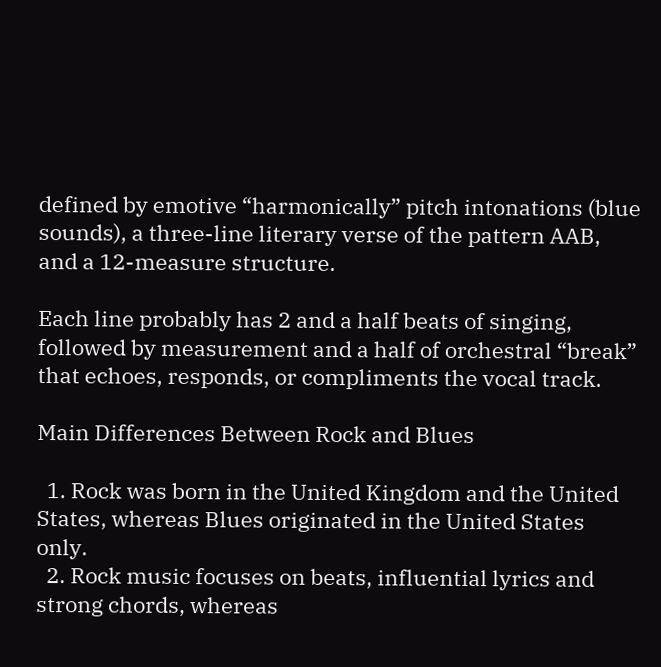defined by emotive “harmonically” pitch intonations (blue sounds), a three-line literary verse of the pattern AAB, and a 12-measure structure.

Each line probably has 2 and a half beats of singing, followed by measurement and a half of orchestral “break” that echoes, responds, or compliments the vocal track.

Main Differences Between Rock and Blues

  1. Rock was born in the United Kingdom and the United States, whereas Blues originated in the United States only.
  2. Rock music focuses on beats, influential lyrics and strong chords, whereas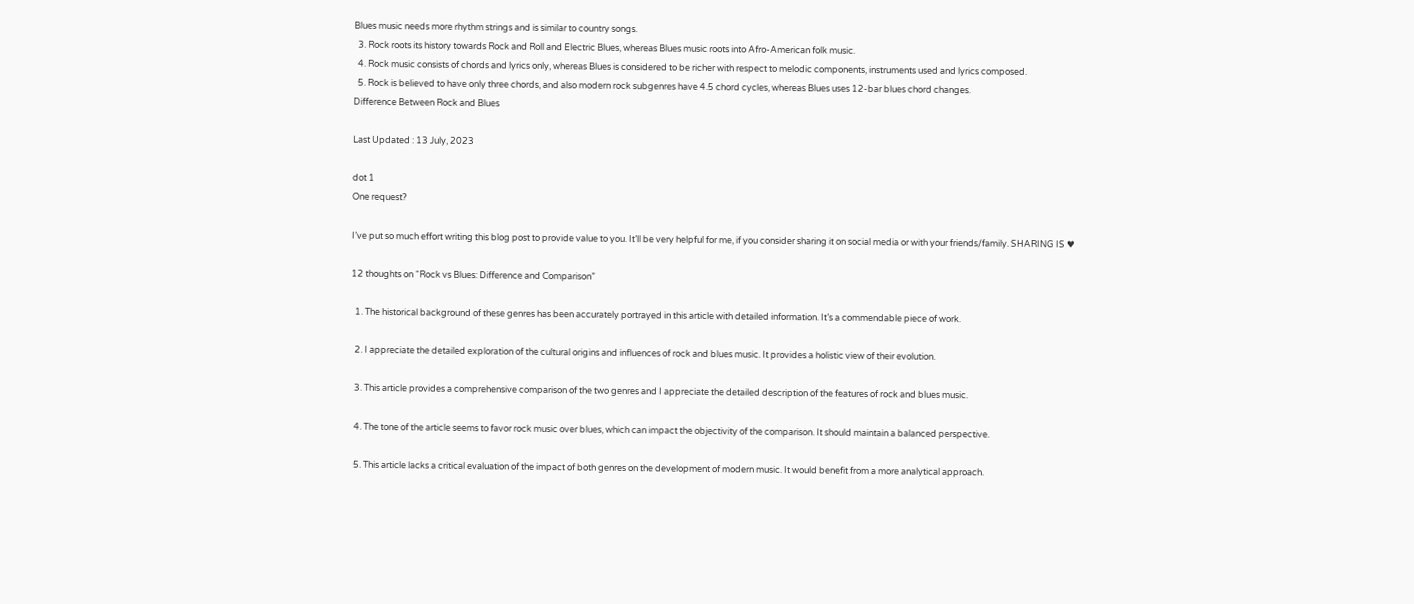Blues music needs more rhythm strings and is similar to country songs.
  3. Rock roots its history towards Rock and Roll and Electric Blues, whereas Blues music roots into Afro-American folk music.
  4. Rock music consists of chords and lyrics only, whereas Blues is considered to be richer with respect to melodic components, instruments used and lyrics composed.
  5. Rock is believed to have only three chords, and also modern rock subgenres have 4.5 chord cycles, whereas Blues uses 12-bar blues chord changes.
Difference Between Rock and Blues

Last Updated : 13 July, 2023

dot 1
One request?

I’ve put so much effort writing this blog post to provide value to you. It’ll be very helpful for me, if you consider sharing it on social media or with your friends/family. SHARING IS ♥

12 thoughts on “Rock vs Blues: Difference and Comparison”

  1. The historical background of these genres has been accurately portrayed in this article with detailed information. It’s a commendable piece of work.

  2. I appreciate the detailed exploration of the cultural origins and influences of rock and blues music. It provides a holistic view of their evolution.

  3. This article provides a comprehensive comparison of the two genres and I appreciate the detailed description of the features of rock and blues music.

  4. The tone of the article seems to favor rock music over blues, which can impact the objectivity of the comparison. It should maintain a balanced perspective.

  5. This article lacks a critical evaluation of the impact of both genres on the development of modern music. It would benefit from a more analytical approach.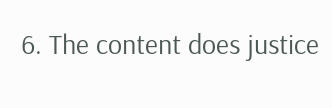6. The content does justice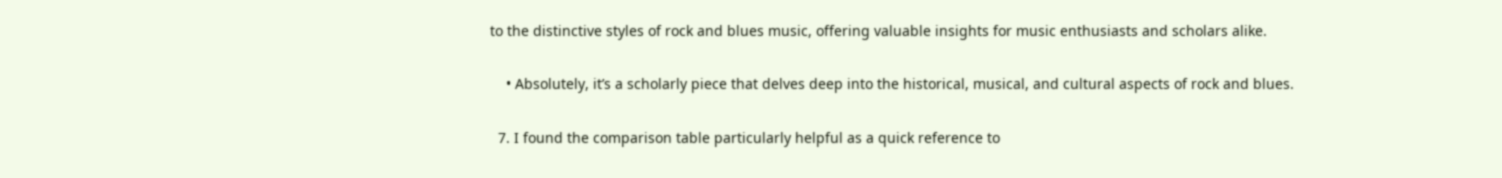to the distinctive styles of rock and blues music, offering valuable insights for music enthusiasts and scholars alike.

    • Absolutely, it’s a scholarly piece that delves deep into the historical, musical, and cultural aspects of rock and blues.

  7. I found the comparison table particularly helpful as a quick reference to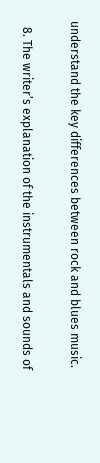understand the key differences between rock and blues music.

  8. The writer’s explanation of the instrumentals and sounds of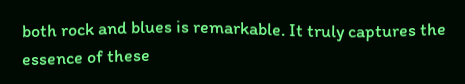both rock and blues is remarkable. It truly captures the essence of these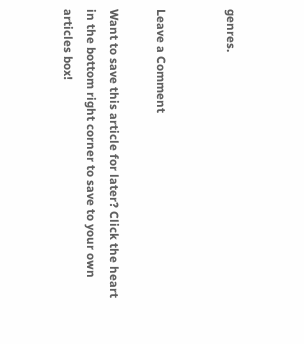genres.


Leave a Comment

Want to save this article for later? Click the heart in the bottom right corner to save to your own articles box!